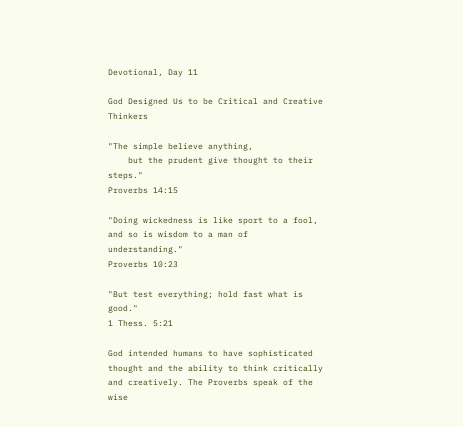Devotional, Day 11

God Designed Us to be Critical and Creative Thinkers

"The simple believe anything,
    but the prudent give thought to their steps."
Proverbs 14:15

"Doing wickedness is like sport to a fool, and so is wisdom to a man of understanding."
Proverbs 10:23

"But test everything; hold fast what is good."
1 Thess. 5:21

God intended humans to have sophisticated thought and the ability to think critically and creatively. The Proverbs speak of the wise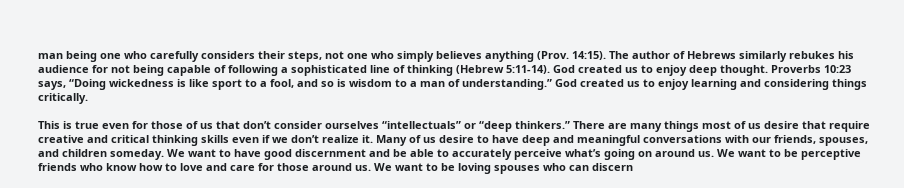man being one who carefully considers their steps, not one who simply believes anything (Prov. 14:15). The author of Hebrews similarly rebukes his audience for not being capable of following a sophisticated line of thinking (Hebrew 5:11-14). God created us to enjoy deep thought. Proverbs 10:23 says, “Doing wickedness is like sport to a fool, and so is wisdom to a man of understanding.” God created us to enjoy learning and considering things critically.

This is true even for those of us that don’t consider ourselves “intellectuals” or “deep thinkers.” There are many things most of us desire that require creative and critical thinking skills even if we don’t realize it. Many of us desire to have deep and meaningful conversations with our friends, spouses, and children someday. We want to have good discernment and be able to accurately perceive what’s going on around us. We want to be perceptive friends who know how to love and care for those around us. We want to be loving spouses who can discern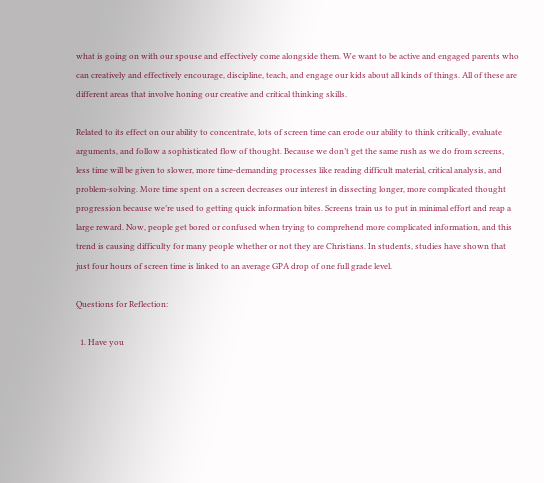what is going on with our spouse and effectively come alongside them. We want to be active and engaged parents who can creatively and effectively encourage, discipline, teach, and engage our kids about all kinds of things. All of these are different areas that involve honing our creative and critical thinking skills.

Related to its effect on our ability to concentrate, lots of screen time can erode our ability to think critically, evaluate arguments, and follow a sophisticated flow of thought. Because we don’t get the same rush as we do from screens, less time will be given to slower, more time-demanding processes like reading difficult material, critical analysis, and problem-solving. More time spent on a screen decreases our interest in dissecting longer, more complicated thought progression because we’re used to getting quick information bites. Screens train us to put in minimal effort and reap a large reward. Now, people get bored or confused when trying to comprehend more complicated information, and this trend is causing difficulty for many people whether or not they are Christians. In students, studies have shown that just four hours of screen time is linked to an average GPA drop of one full grade level.

Questions for Reflection:

  1. Have you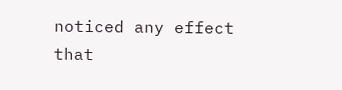noticed any effect that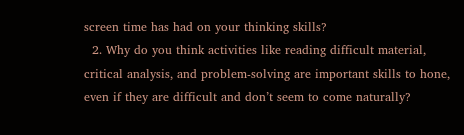screen time has had on your thinking skills?
  2. Why do you think activities like reading difficult material, critical analysis, and problem-solving are important skills to hone, even if they are difficult and don’t seem to come naturally?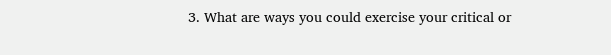3. What are ways you could exercise your critical or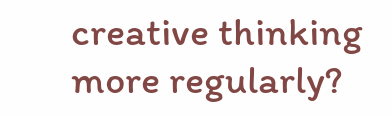creative thinking more regularly?